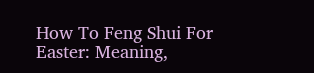How To Feng Shui For Easter: Meaning,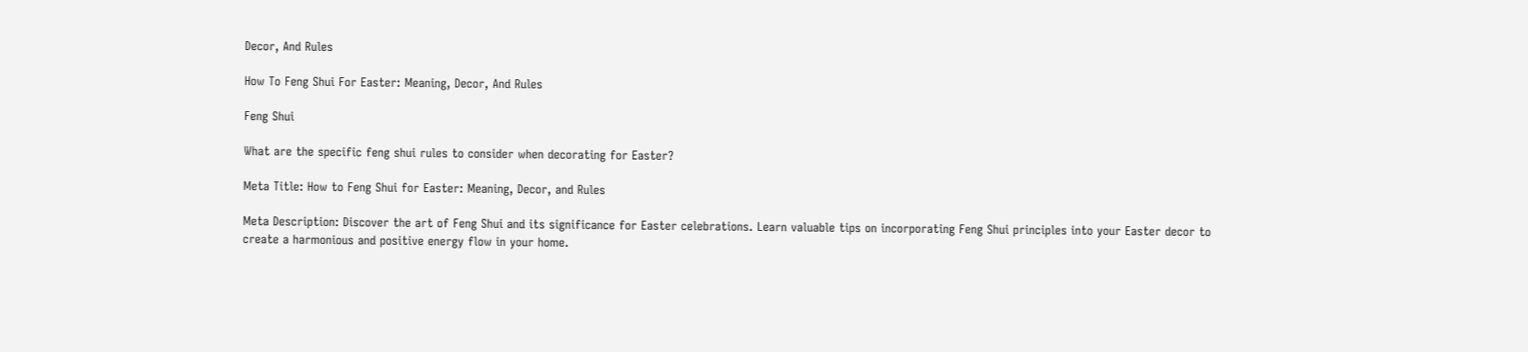Decor, And Rules

How To Feng Shui For Easter: Meaning, Decor, And Rules

Feng Shui

What are the specific feng shui rules to consider when decorating for Easter?

Meta Title: How to Feng Shui for Easter: Meaning, Decor, and Rules

Meta Description: Discover the art of Feng Shui and its significance for Easter celebrations. Learn valuable tips on incorporating Feng Shui principles into your Easter decor to create a harmonious and positive energy flow in your home.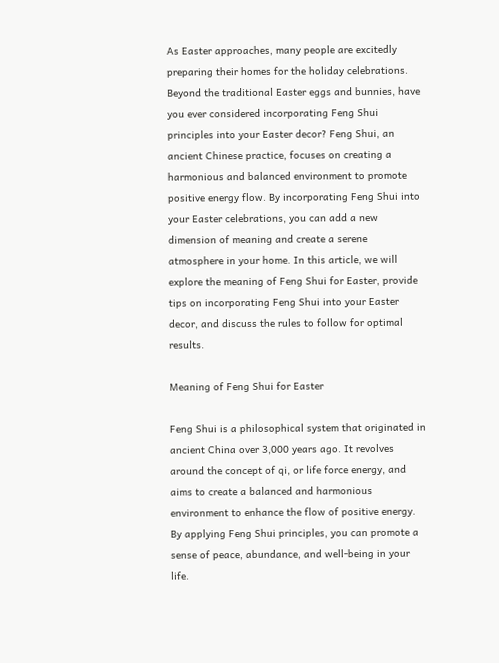As Easter approaches, many people are excitedly preparing their homes for the holiday celebrations. Beyond the traditional Easter eggs and bunnies, have you ever considered incorporating Feng Shui principles into your Easter decor? Feng Shui, an ancient Chinese practice, focuses on creating a harmonious and balanced environment to promote positive energy flow. By incorporating Feng Shui into your Easter celebrations, you can add a new dimension of meaning and create a serene atmosphere in your home. In this article, we will explore the meaning of Feng Shui for Easter, provide tips on incorporating Feng Shui into your Easter decor, and discuss the rules to follow for optimal results.

Meaning of Feng Shui for Easter

Feng Shui is a philosophical system that originated in ancient China over 3,000 years ago. It revolves around the concept of qi, or life force energy, and aims to create a balanced and harmonious environment to enhance the flow of positive energy. By applying Feng Shui principles, you can promote a sense of peace, abundance, and well-being in your life.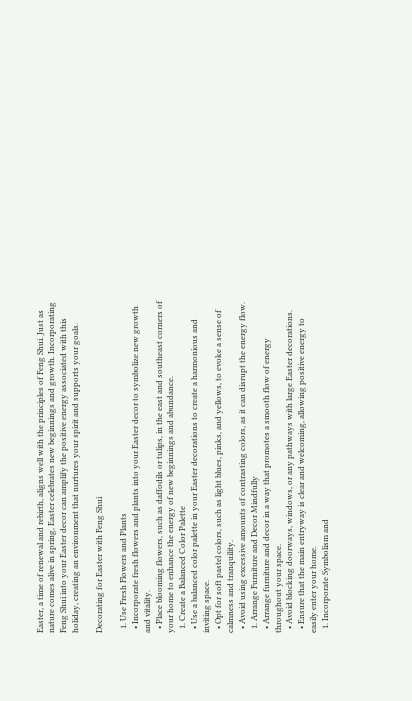Easter, a time of renewal and rebirth, aligns well with the principles of Feng Shui. Just as nature comes alive in spring, Easter celebrates new beginnings and growth. Incorporating Feng Shui into your Easter decor can amplify the positive energy associated with this holiday, creating an environment that nurtures your spirit and supports your goals.

Decorating for Easter with Feng Shui

  1. Use Fresh Flowers and Plants
  • Incorporate fresh flowers and plants into your Easter decor to symbolize new growth and vitality.
  • Place blooming flowers, such as daffodils or tulips, in the east and southeast corners of your home to enhance the energy of new beginnings and abundance.
  1. Create a Balanced Color Palette
  • Use a balanced color palette in your Easter decorations to create a harmonious and inviting space.
  • Opt for soft pastel colors, such as light blues, pinks, and yellows, to evoke a sense of calmness and tranquility.
  • Avoid using excessive amounts of contrasting colors, as it can disrupt the energy flow.
  1. Arrange Furniture and Decor Mindfully
  • Arrange furniture and decor in a way that promotes a smooth flow of energy throughout your space.
  • Avoid blocking doorways, windows, or any pathways with large Easter decorations.
  • Ensure that the main entryway is clear and welcoming, allowing positive energy to easily enter your home.
  1. Incorporate Symbolism and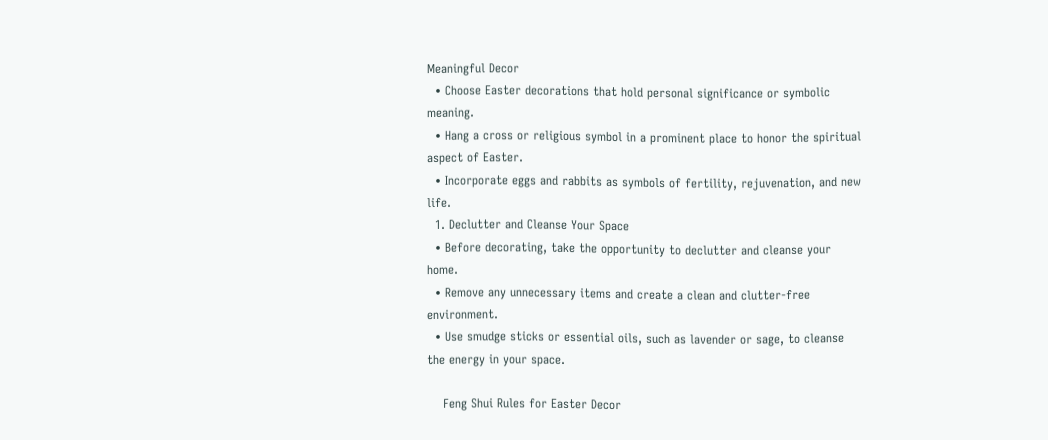Meaningful Decor
  • Choose Easter decorations that hold personal significance or symbolic meaning.
  • Hang a cross or religious symbol in a prominent place to honor the spiritual aspect of Easter.
  • Incorporate eggs and rabbits as symbols of fertility, rejuvenation, and new life.
  1. Declutter and Cleanse Your Space
  • Before decorating, take the opportunity to declutter and cleanse your home.
  • Remove any unnecessary items and create a clean and clutter-free environment.
  • Use smudge sticks or essential oils, such as lavender or sage, to cleanse the energy in your space.

    Feng Shui Rules for Easter Decor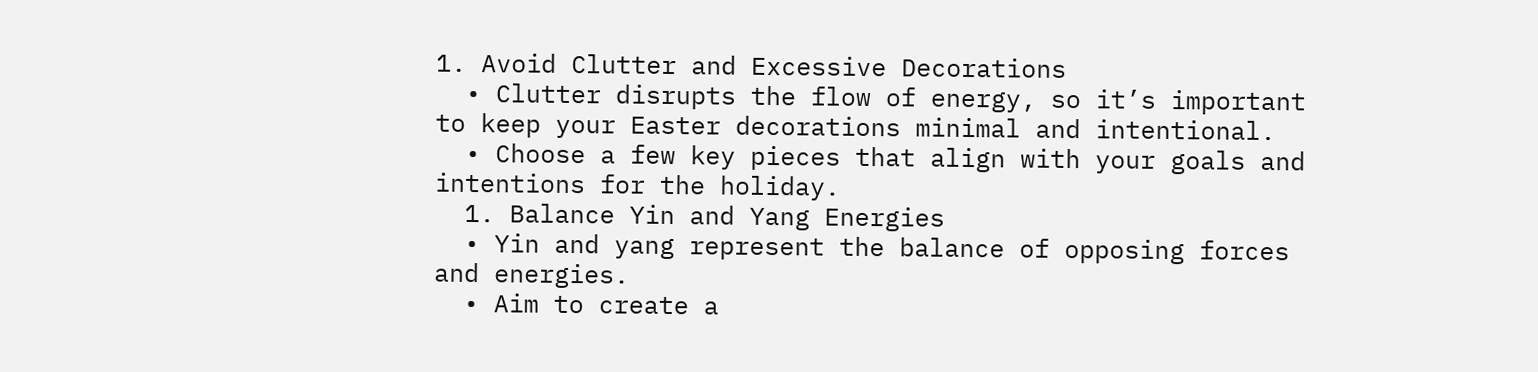1. Avoid Clutter and Excessive Decorations
  • Clutter disrupts the flow of energy, so it’s important to keep your Easter decorations minimal and intentional.
  • Choose a few key pieces that align with your goals and intentions for the holiday.
  1. Balance Yin and Yang Energies
  • Yin and yang represent the balance of opposing forces and energies.
  • Aim to create a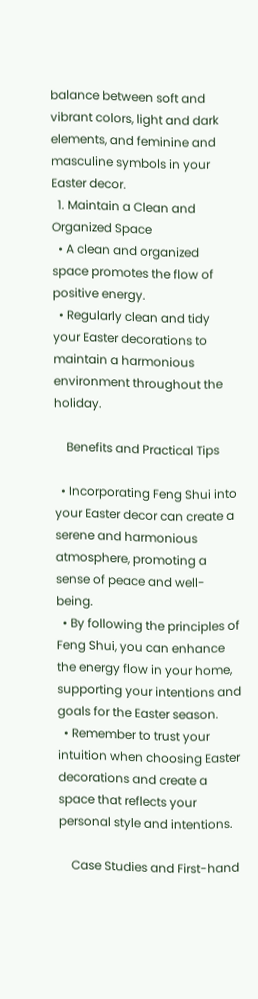balance between soft and vibrant colors, light and dark elements, and feminine and masculine symbols in your Easter decor.
  1. Maintain a Clean and Organized Space
  • A clean and organized space promotes the flow of positive energy.
  • Regularly clean and tidy your Easter decorations to maintain a harmonious environment throughout the holiday.

    Benefits and Practical Tips

  • Incorporating Feng Shui into your Easter decor can create a serene and harmonious atmosphere, promoting a sense of peace and well-being.
  • By following the principles of Feng Shui, you can enhance the energy flow in your home, supporting your intentions and goals for the Easter season.
  • Remember to trust your intuition when choosing Easter decorations and create a space that reflects your personal style and intentions.

    Case Studies and First-hand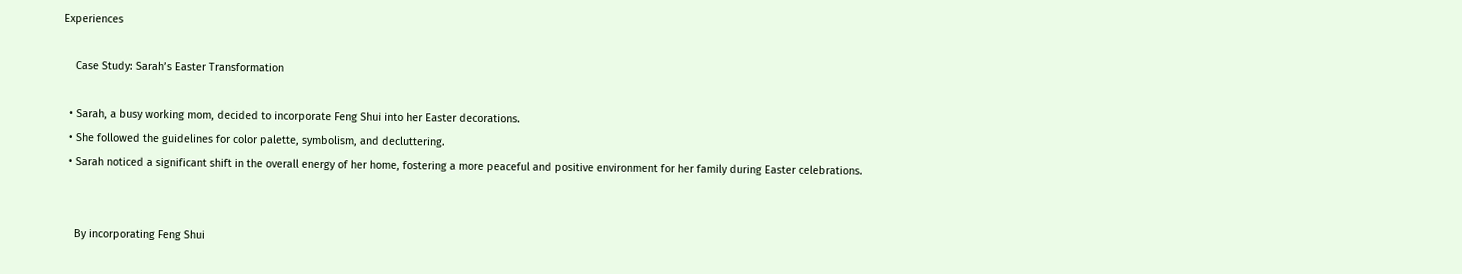Experiences

    Case Study: Sarah’s Easter Transformation

  • Sarah, a busy working mom, decided to incorporate Feng Shui into her Easter decorations.
  • She followed the guidelines for color palette, symbolism, and decluttering.
  • Sarah noticed a significant shift in the overall energy of her home, fostering a more peaceful and positive environment for her family during Easter celebrations.


    By incorporating Feng Shui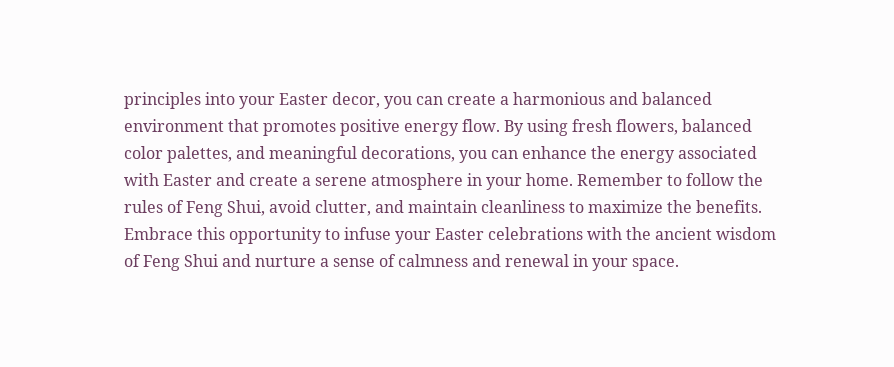principles into your Easter decor, you can create a harmonious and balanced environment that promotes positive energy flow. By using fresh flowers, balanced color palettes, and meaningful decorations, you can enhance the energy associated with Easter and create a serene atmosphere in your home. Remember to follow the rules of Feng Shui, avoid clutter, and maintain cleanliness to maximize the benefits. Embrace this opportunity to infuse your Easter celebrations with the ancient wisdom of Feng Shui and nurture a sense of calmness and renewal in your space.